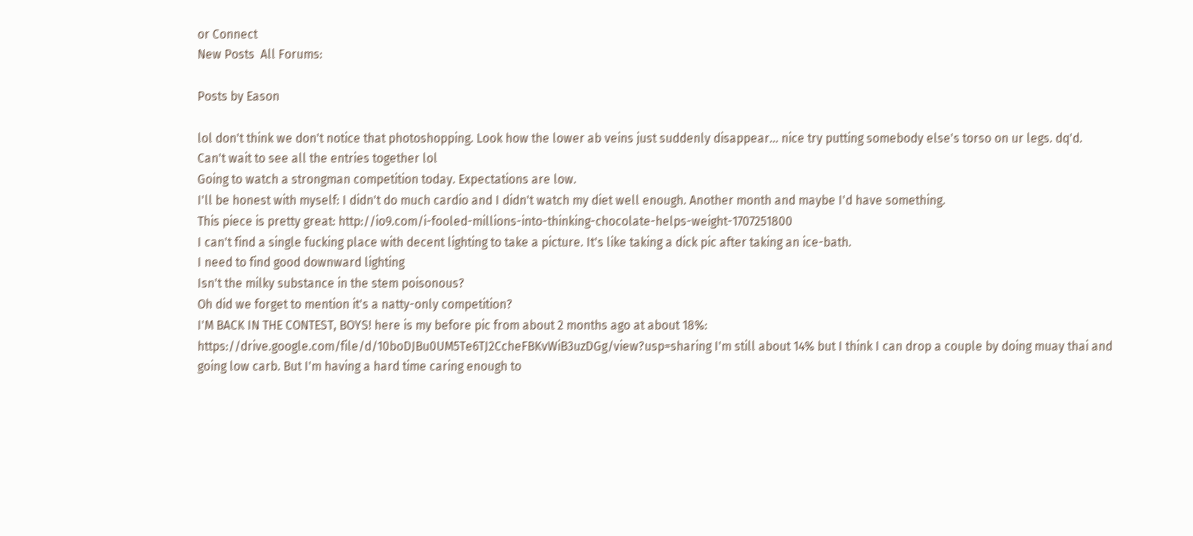or Connect
New Posts  All Forums:

Posts by Eason

lol don't think we don't notice that photoshopping. Look how the lower ab veins just suddenly disappear... nice try putting somebody else's torso on ur legs. dq'd.
Can't wait to see all the entries together lol
Going to watch a strongman competition today. Expectations are low.
I'll be honest with myself: I didn't do much cardio and I didn't watch my diet well enough. Another month and maybe I'd have something.
This piece is pretty great: http://io9.com/i-fooled-millions-into-thinking-chocolate-helps-weight-1707251800
I can't find a single fucking place with decent lighting to take a picture. It's like taking a dick pic after taking an ice-bath.
I need to find good downward lighting
Isn't the milky substance in the stem poisonous?
Oh did we forget to mention it's a natty-only competition?
I'M BACK IN THE CONTEST, BOYS! here is my before pic from about 2 months ago at about 18%: https://drive.google.com/file/d/10boDJBu0UM5Te6TJ2CcheFBKvWiB3uzDGg/view?usp=sharing I'm still about 14% but I think I can drop a couple by doing muay thai and going low carb. But I'm having a hard time caring enough to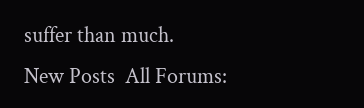suffer than much.
New Posts  All Forums: